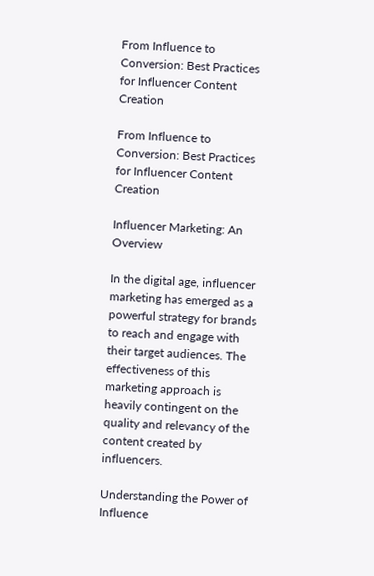From Influence to Conversion: Best Practices for Influencer Content Creation

From Influence to Conversion: Best Practices for Influencer Content Creation

Influencer Marketing: An Overview

In the digital age, influencer marketing has emerged as a powerful strategy for brands to reach and engage with their target audiences. The effectiveness of this marketing approach is heavily contingent on the quality and relevancy of the content created by influencers.

Understanding the Power of Influence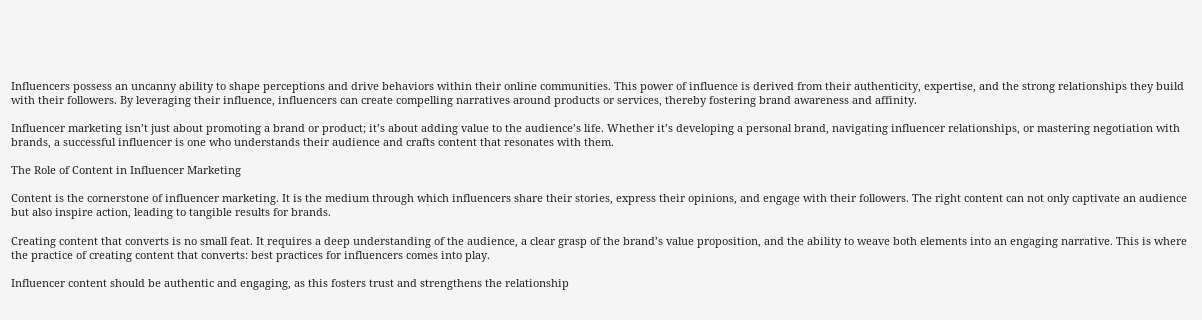Influencers possess an uncanny ability to shape perceptions and drive behaviors within their online communities. This power of influence is derived from their authenticity, expertise, and the strong relationships they build with their followers. By leveraging their influence, influencers can create compelling narratives around products or services, thereby fostering brand awareness and affinity.

Influencer marketing isn’t just about promoting a brand or product; it’s about adding value to the audience’s life. Whether it’s developing a personal brand, navigating influencer relationships, or mastering negotiation with brands, a successful influencer is one who understands their audience and crafts content that resonates with them.

The Role of Content in Influencer Marketing

Content is the cornerstone of influencer marketing. It is the medium through which influencers share their stories, express their opinions, and engage with their followers. The right content can not only captivate an audience but also inspire action, leading to tangible results for brands.

Creating content that converts is no small feat. It requires a deep understanding of the audience, a clear grasp of the brand’s value proposition, and the ability to weave both elements into an engaging narrative. This is where the practice of creating content that converts: best practices for influencers comes into play.

Influencer content should be authentic and engaging, as this fosters trust and strengthens the relationship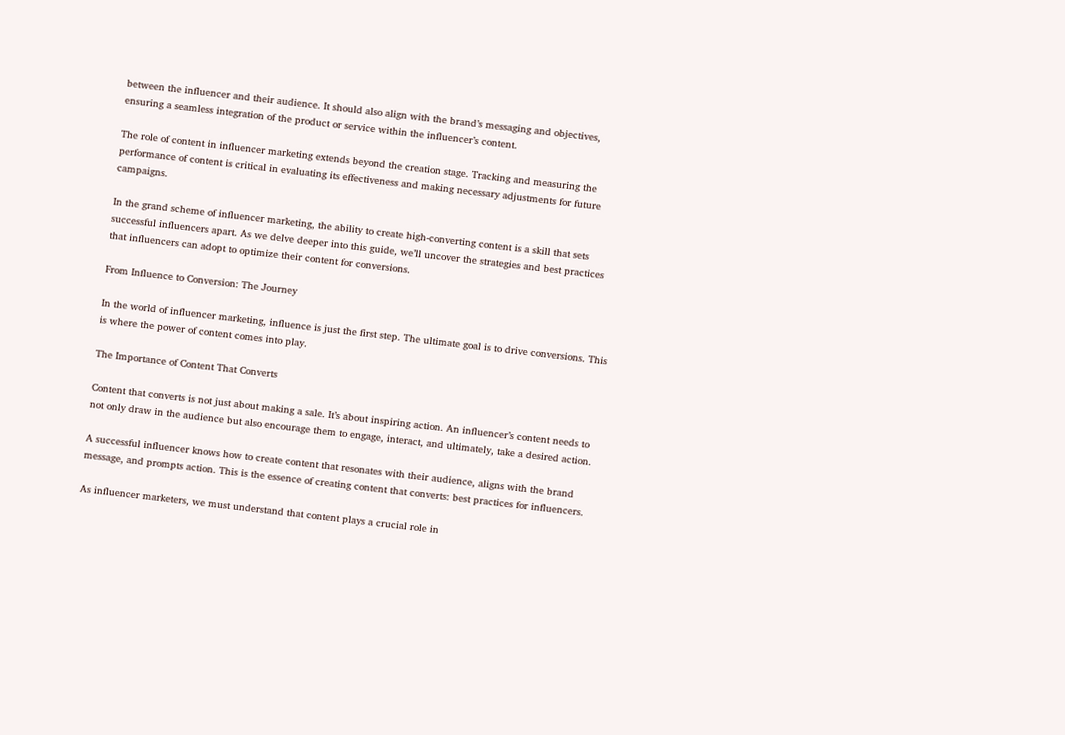between the influencer and their audience. It should also align with the brand’s messaging and objectives, ensuring a seamless integration of the product or service within the influencer’s content.

The role of content in influencer marketing extends beyond the creation stage. Tracking and measuring the performance of content is critical in evaluating its effectiveness and making necessary adjustments for future campaigns.

In the grand scheme of influencer marketing, the ability to create high-converting content is a skill that sets successful influencers apart. As we delve deeper into this guide, we’ll uncover the strategies and best practices that influencers can adopt to optimize their content for conversions.

From Influence to Conversion: The Journey

In the world of influencer marketing, influence is just the first step. The ultimate goal is to drive conversions. This is where the power of content comes into play.

The Importance of Content That Converts

Content that converts is not just about making a sale. It’s about inspiring action. An influencer’s content needs to not only draw in the audience but also encourage them to engage, interact, and ultimately, take a desired action.

A successful influencer knows how to create content that resonates with their audience, aligns with the brand message, and prompts action. This is the essence of creating content that converts: best practices for influencers.

As influencer marketers, we must understand that content plays a crucial role in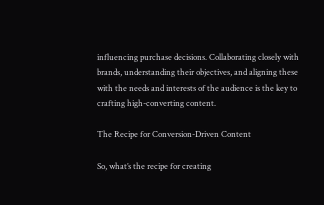influencing purchase decisions. Collaborating closely with brands, understanding their objectives, and aligning these with the needs and interests of the audience is the key to crafting high-converting content.

The Recipe for Conversion-Driven Content

So, what’s the recipe for creating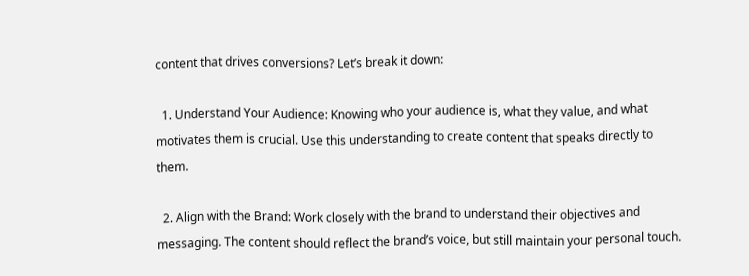content that drives conversions? Let’s break it down:

  1. Understand Your Audience: Knowing who your audience is, what they value, and what motivates them is crucial. Use this understanding to create content that speaks directly to them.

  2. Align with the Brand: Work closely with the brand to understand their objectives and messaging. The content should reflect the brand’s voice, but still maintain your personal touch.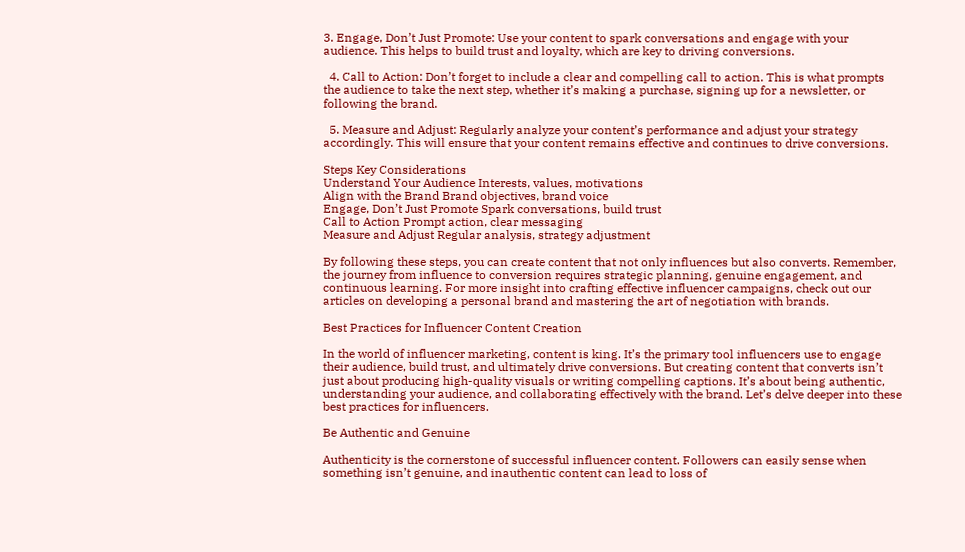3. Engage, Don’t Just Promote: Use your content to spark conversations and engage with your audience. This helps to build trust and loyalty, which are key to driving conversions.

  4. Call to Action: Don’t forget to include a clear and compelling call to action. This is what prompts the audience to take the next step, whether it’s making a purchase, signing up for a newsletter, or following the brand.

  5. Measure and Adjust: Regularly analyze your content’s performance and adjust your strategy accordingly. This will ensure that your content remains effective and continues to drive conversions.

Steps Key Considerations
Understand Your Audience Interests, values, motivations
Align with the Brand Brand objectives, brand voice
Engage, Don’t Just Promote Spark conversations, build trust
Call to Action Prompt action, clear messaging
Measure and Adjust Regular analysis, strategy adjustment

By following these steps, you can create content that not only influences but also converts. Remember, the journey from influence to conversion requires strategic planning, genuine engagement, and continuous learning. For more insight into crafting effective influencer campaigns, check out our articles on developing a personal brand and mastering the art of negotiation with brands.

Best Practices for Influencer Content Creation

In the world of influencer marketing, content is king. It’s the primary tool influencers use to engage their audience, build trust, and ultimately drive conversions. But creating content that converts isn’t just about producing high-quality visuals or writing compelling captions. It’s about being authentic, understanding your audience, and collaborating effectively with the brand. Let’s delve deeper into these best practices for influencers.

Be Authentic and Genuine

Authenticity is the cornerstone of successful influencer content. Followers can easily sense when something isn’t genuine, and inauthentic content can lead to loss of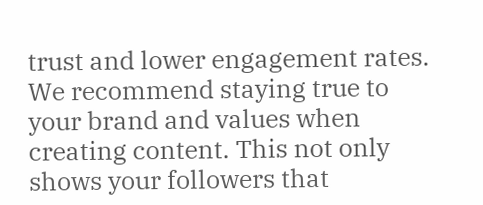trust and lower engagement rates. We recommend staying true to your brand and values when creating content. This not only shows your followers that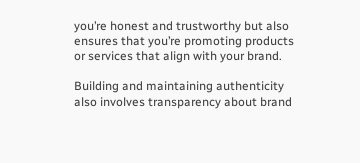you’re honest and trustworthy but also ensures that you’re promoting products or services that align with your brand.

Building and maintaining authenticity also involves transparency about brand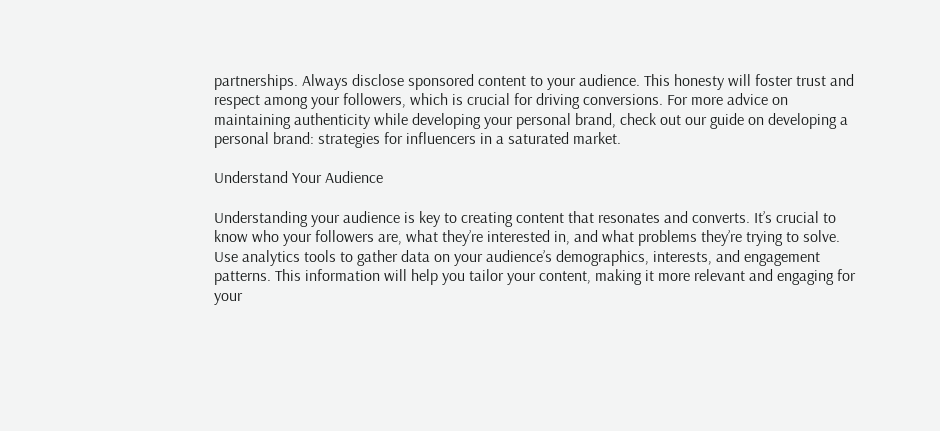partnerships. Always disclose sponsored content to your audience. This honesty will foster trust and respect among your followers, which is crucial for driving conversions. For more advice on maintaining authenticity while developing your personal brand, check out our guide on developing a personal brand: strategies for influencers in a saturated market.

Understand Your Audience

Understanding your audience is key to creating content that resonates and converts. It’s crucial to know who your followers are, what they’re interested in, and what problems they’re trying to solve. Use analytics tools to gather data on your audience’s demographics, interests, and engagement patterns. This information will help you tailor your content, making it more relevant and engaging for your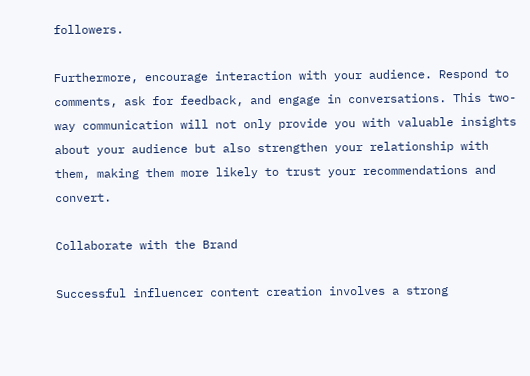followers.

Furthermore, encourage interaction with your audience. Respond to comments, ask for feedback, and engage in conversations. This two-way communication will not only provide you with valuable insights about your audience but also strengthen your relationship with them, making them more likely to trust your recommendations and convert.

Collaborate with the Brand

Successful influencer content creation involves a strong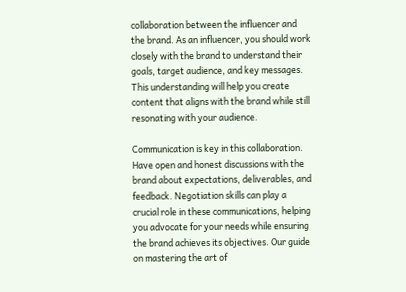collaboration between the influencer and the brand. As an influencer, you should work closely with the brand to understand their goals, target audience, and key messages. This understanding will help you create content that aligns with the brand while still resonating with your audience.

Communication is key in this collaboration. Have open and honest discussions with the brand about expectations, deliverables, and feedback. Negotiation skills can play a crucial role in these communications, helping you advocate for your needs while ensuring the brand achieves its objectives. Our guide on mastering the art of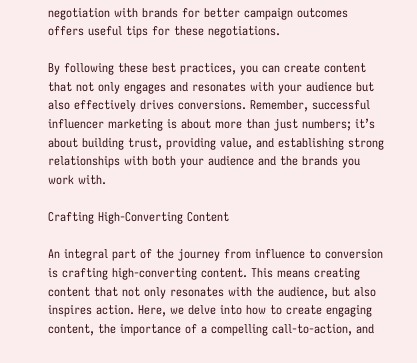negotiation with brands for better campaign outcomes offers useful tips for these negotiations.

By following these best practices, you can create content that not only engages and resonates with your audience but also effectively drives conversions. Remember, successful influencer marketing is about more than just numbers; it’s about building trust, providing value, and establishing strong relationships with both your audience and the brands you work with.

Crafting High-Converting Content

An integral part of the journey from influence to conversion is crafting high-converting content. This means creating content that not only resonates with the audience, but also inspires action. Here, we delve into how to create engaging content, the importance of a compelling call-to-action, and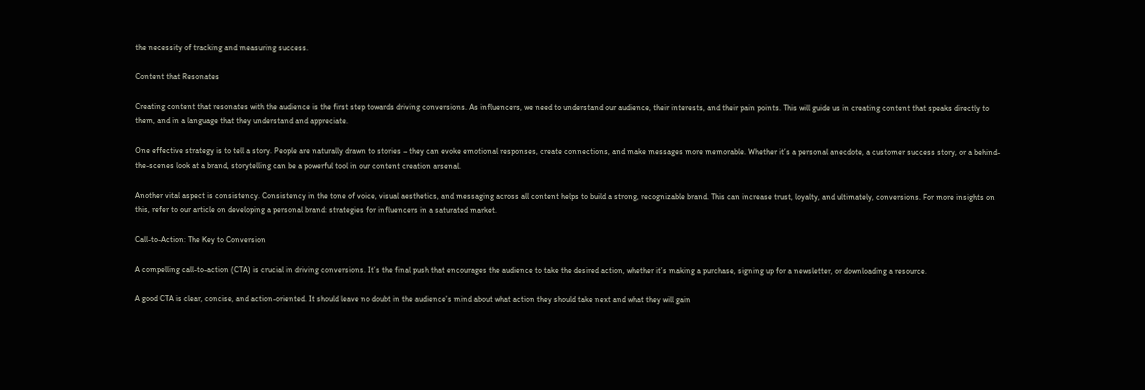the necessity of tracking and measuring success.

Content that Resonates

Creating content that resonates with the audience is the first step towards driving conversions. As influencers, we need to understand our audience, their interests, and their pain points. This will guide us in creating content that speaks directly to them, and in a language that they understand and appreciate.

One effective strategy is to tell a story. People are naturally drawn to stories – they can evoke emotional responses, create connections, and make messages more memorable. Whether it’s a personal anecdote, a customer success story, or a behind-the-scenes look at a brand, storytelling can be a powerful tool in our content creation arsenal.

Another vital aspect is consistency. Consistency in the tone of voice, visual aesthetics, and messaging across all content helps to build a strong, recognizable brand. This can increase trust, loyalty, and ultimately, conversions. For more insights on this, refer to our article on developing a personal brand: strategies for influencers in a saturated market.

Call-to-Action: The Key to Conversion

A compelling call-to-action (CTA) is crucial in driving conversions. It’s the final push that encourages the audience to take the desired action, whether it’s making a purchase, signing up for a newsletter, or downloading a resource.

A good CTA is clear, concise, and action-oriented. It should leave no doubt in the audience’s mind about what action they should take next and what they will gain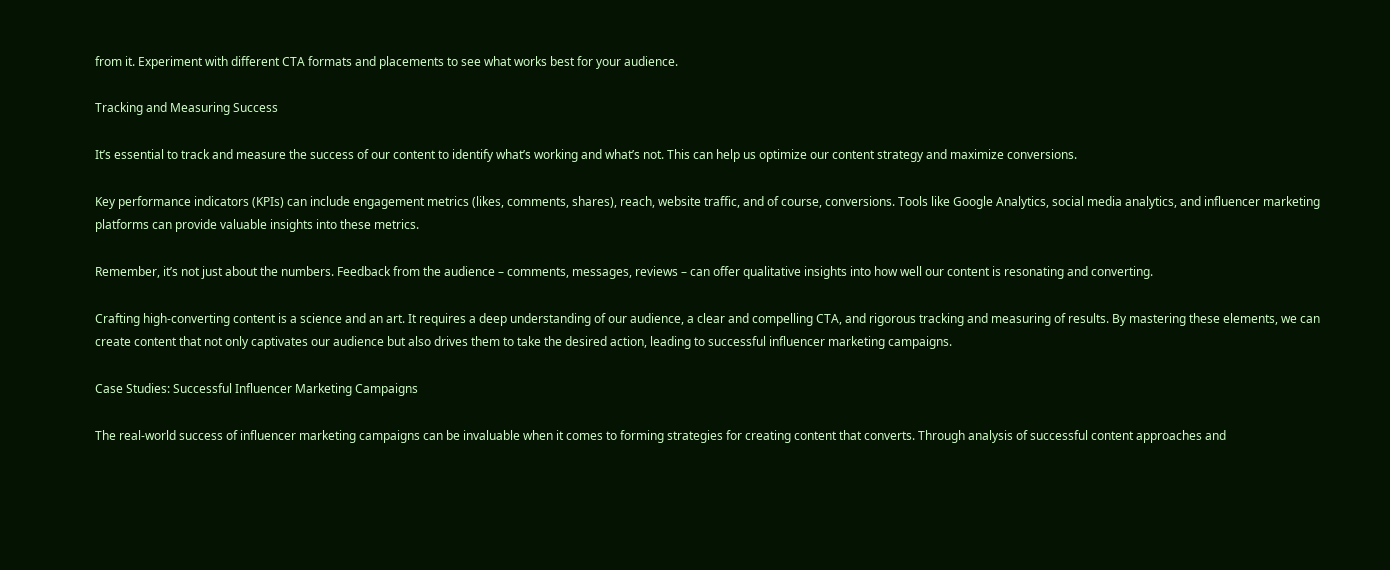from it. Experiment with different CTA formats and placements to see what works best for your audience.

Tracking and Measuring Success

It’s essential to track and measure the success of our content to identify what’s working and what’s not. This can help us optimize our content strategy and maximize conversions.

Key performance indicators (KPIs) can include engagement metrics (likes, comments, shares), reach, website traffic, and of course, conversions. Tools like Google Analytics, social media analytics, and influencer marketing platforms can provide valuable insights into these metrics.

Remember, it’s not just about the numbers. Feedback from the audience – comments, messages, reviews – can offer qualitative insights into how well our content is resonating and converting.

Crafting high-converting content is a science and an art. It requires a deep understanding of our audience, a clear and compelling CTA, and rigorous tracking and measuring of results. By mastering these elements, we can create content that not only captivates our audience but also drives them to take the desired action, leading to successful influencer marketing campaigns.

Case Studies: Successful Influencer Marketing Campaigns

The real-world success of influencer marketing campaigns can be invaluable when it comes to forming strategies for creating content that converts. Through analysis of successful content approaches and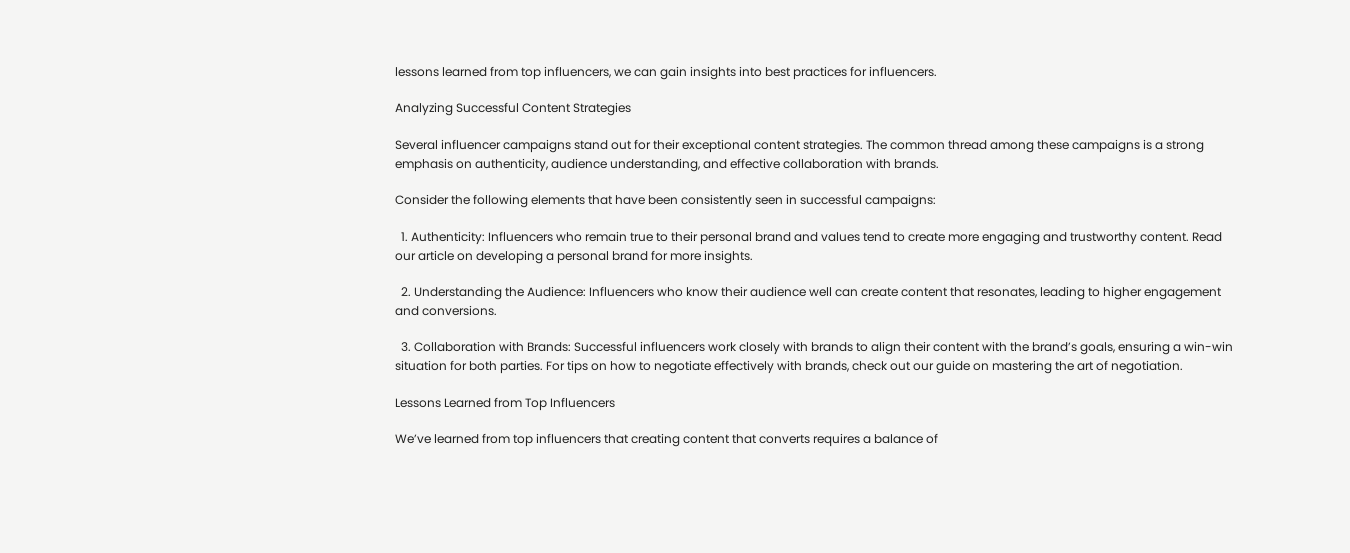lessons learned from top influencers, we can gain insights into best practices for influencers.

Analyzing Successful Content Strategies

Several influencer campaigns stand out for their exceptional content strategies. The common thread among these campaigns is a strong emphasis on authenticity, audience understanding, and effective collaboration with brands.

Consider the following elements that have been consistently seen in successful campaigns:

  1. Authenticity: Influencers who remain true to their personal brand and values tend to create more engaging and trustworthy content. Read our article on developing a personal brand for more insights.

  2. Understanding the Audience: Influencers who know their audience well can create content that resonates, leading to higher engagement and conversions.

  3. Collaboration with Brands: Successful influencers work closely with brands to align their content with the brand’s goals, ensuring a win-win situation for both parties. For tips on how to negotiate effectively with brands, check out our guide on mastering the art of negotiation.

Lessons Learned from Top Influencers

We’ve learned from top influencers that creating content that converts requires a balance of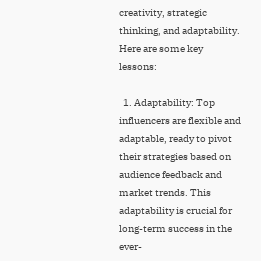creativity, strategic thinking, and adaptability. Here are some key lessons:

  1. Adaptability: Top influencers are flexible and adaptable, ready to pivot their strategies based on audience feedback and market trends. This adaptability is crucial for long-term success in the ever-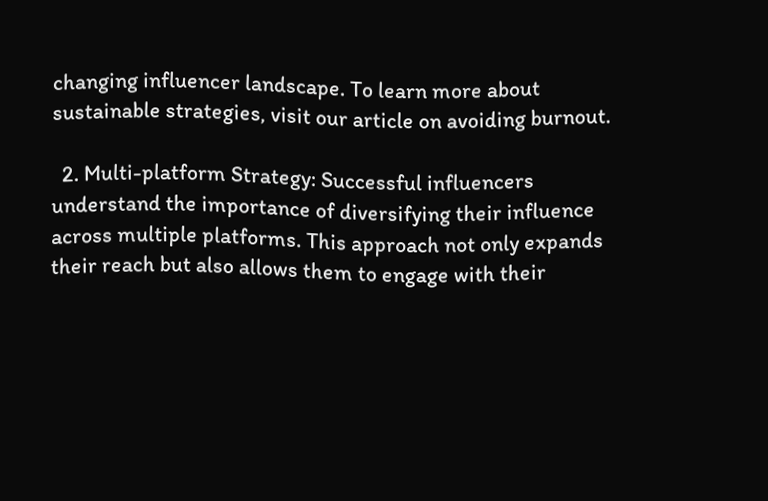changing influencer landscape. To learn more about sustainable strategies, visit our article on avoiding burnout.

  2. Multi-platform Strategy: Successful influencers understand the importance of diversifying their influence across multiple platforms. This approach not only expands their reach but also allows them to engage with their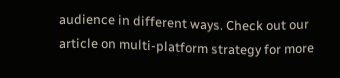audience in different ways. Check out our article on multi-platform strategy for more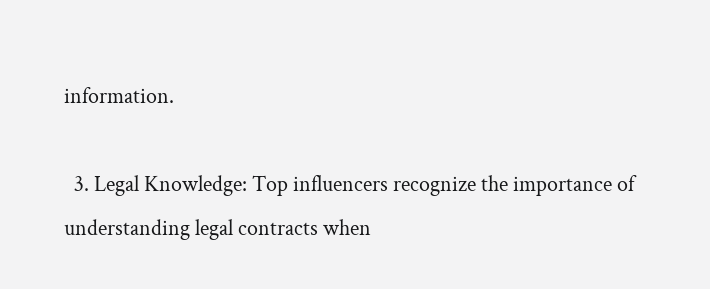information.

  3. Legal Knowledge: Top influencers recognize the importance of understanding legal contracts when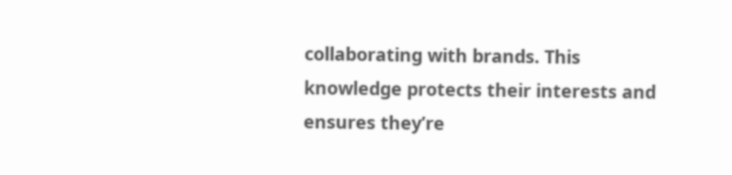collaborating with brands. This knowledge protects their interests and ensures they’re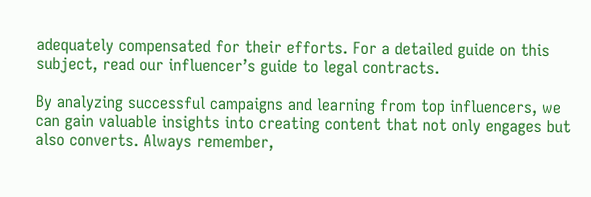adequately compensated for their efforts. For a detailed guide on this subject, read our influencer’s guide to legal contracts.

By analyzing successful campaigns and learning from top influencers, we can gain valuable insights into creating content that not only engages but also converts. Always remember,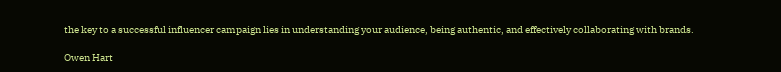the key to a successful influencer campaign lies in understanding your audience, being authentic, and effectively collaborating with brands.

Owen Hart